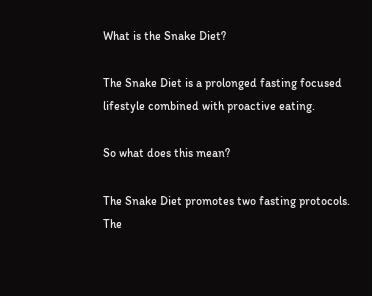What is the Snake Diet?

The Snake Diet is a prolonged fasting focused lifestyle combined with proactive eating.

So what does this mean?

The Snake Diet promotes two fasting protocols. The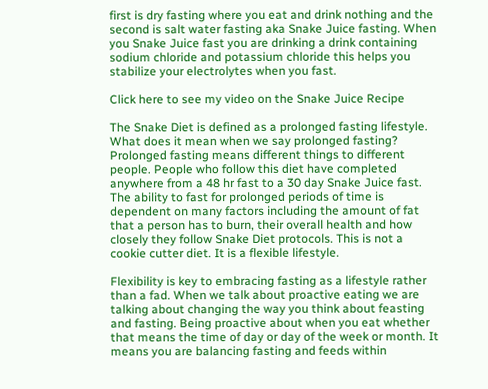first is dry fasting where you eat and drink nothing and the second is salt water fasting aka Snake Juice fasting. When you Snake Juice fast you are drinking a drink containing sodium chloride and potassium chloride this helps you stabilize your electrolytes when you fast.

Click here to see my video on the Snake Juice Recipe

The Snake Diet is defined as a prolonged fasting lifestyle.  What does it mean when we say prolonged fasting? Prolonged fasting means different things to different people. People who follow this diet have completed anywhere from a 48 hr fast to a 30 day Snake Juice fast. The ability to fast for prolonged periods of time is dependent on many factors including the amount of fat that a person has to burn, their overall health and how closely they follow Snake Diet protocols. This is not a cookie cutter diet. It is a flexible lifestyle.

Flexibility is key to embracing fasting as a lifestyle rather than a fad. When we talk about proactive eating we are talking about changing the way you think about feasting and fasting. Being proactive about when you eat whether that means the time of day or day of the week or month. It means you are balancing fasting and feeds within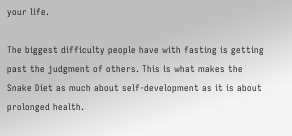your life.

The biggest difficulty people have with fasting is getting past the judgment of others. This is what makes the Snake Diet as much about self-development as it is about prolonged health.